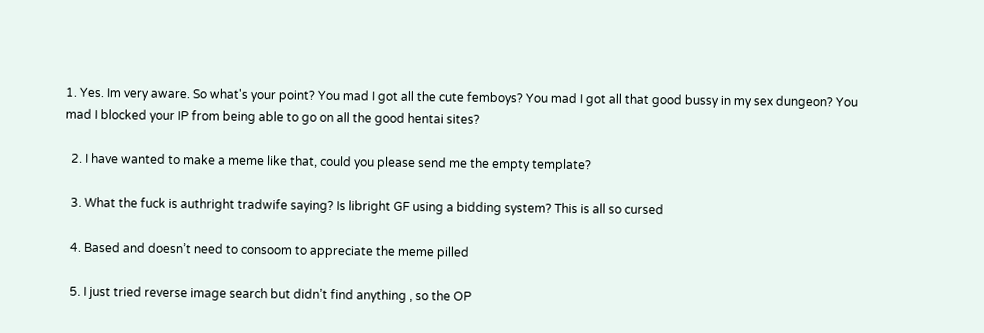1. Yes. Im very aware. So what's your point? You mad I got all the cute femboys? You mad I got all that good bussy in my sex dungeon? You mad I blocked your IP from being able to go on all the good hentai sites?

  2. I have wanted to make a meme like that, could you please send me the empty template?

  3. What the fuck is authright tradwife saying? Is libright GF using a bidding system? This is all so cursed

  4. Based and doesn’t need to consoom to appreciate the meme pilled

  5. I just tried reverse image search but didn’t find anything , so the OP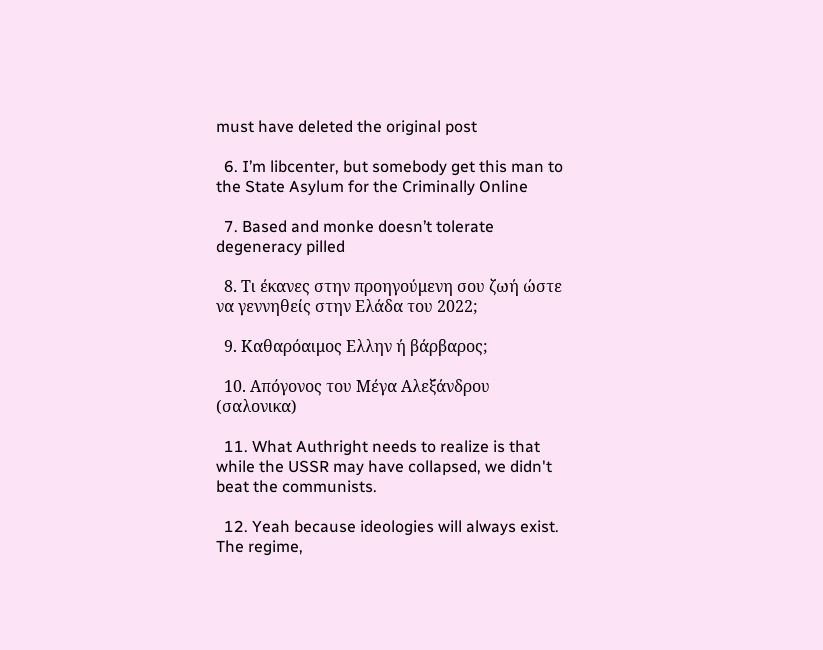must have deleted the original post

  6. I’m libcenter, but somebody get this man to the State Asylum for the Criminally Online

  7. Based and monke doesn’t tolerate degeneracy pilled

  8. Τι έκανες στην προηγούμενη σου ζωή ώστε να γεννηθείς στην Ελάδα του 2022;

  9. Καθαρόαιμος Ελλην ή βάρβαρος;

  10. Απόγονος του Μέγα Αλεξάνδρου (σαλονικα)

  11. What Authright needs to realize is that while the USSR may have collapsed, we didn't beat the communists.

  12. Yeah because ideologies will always exist. The regime,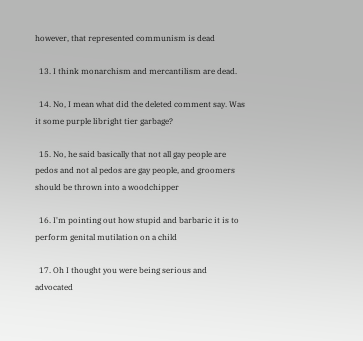however, that represented communism is dead

  13. I think monarchism and mercantilism are dead.

  14. No, I mean what did the deleted comment say. Was it some purple libright tier garbage?

  15. No, he said basically that not all gay people are pedos and not al pedos are gay people, and groomers should be thrown into a woodchipper

  16. I'm pointing out how stupid and barbaric it is to perform genital mutilation on a child

  17. Oh I thought you were being serious and advocated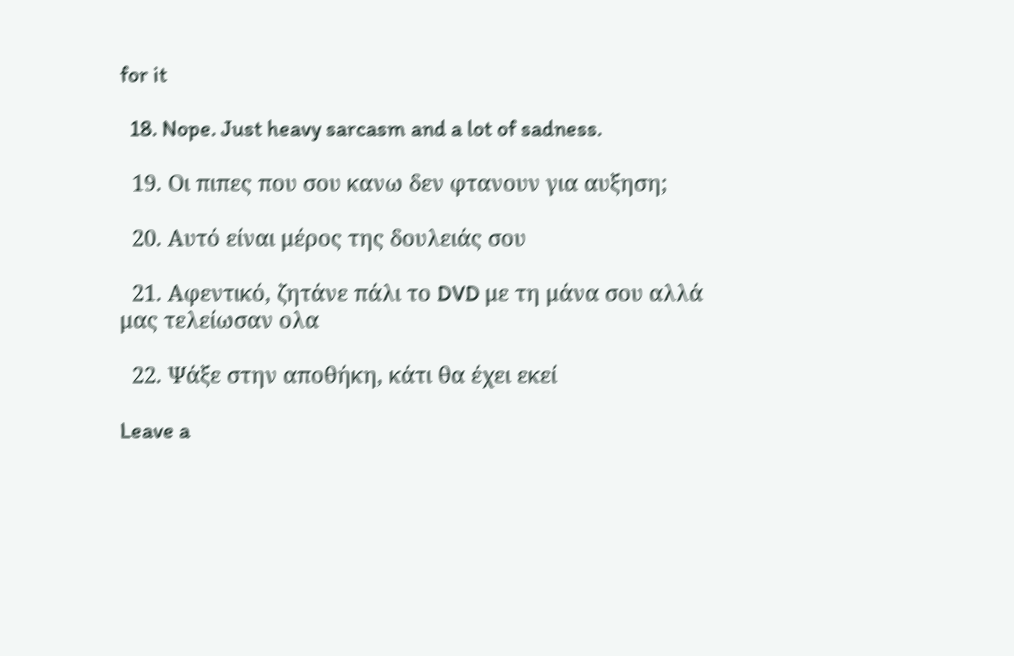for it

  18. Nope. Just heavy sarcasm and a lot of sadness.

  19. Οι πιπες που σου κανω δεν φτανουν για αυξηση;

  20. Αυτό είναι μέρος της δουλειάς σου

  21. Αφεντικό, ζητάνε πάλι το DVD με τη μάνα σου αλλά μας τελείωσαν ολα

  22. Ψάξε στην αποθήκη, κάτι θα έχει εκεί

Leave a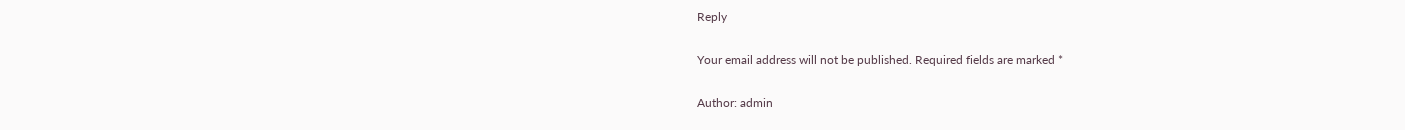Reply

Your email address will not be published. Required fields are marked *

Author: admin